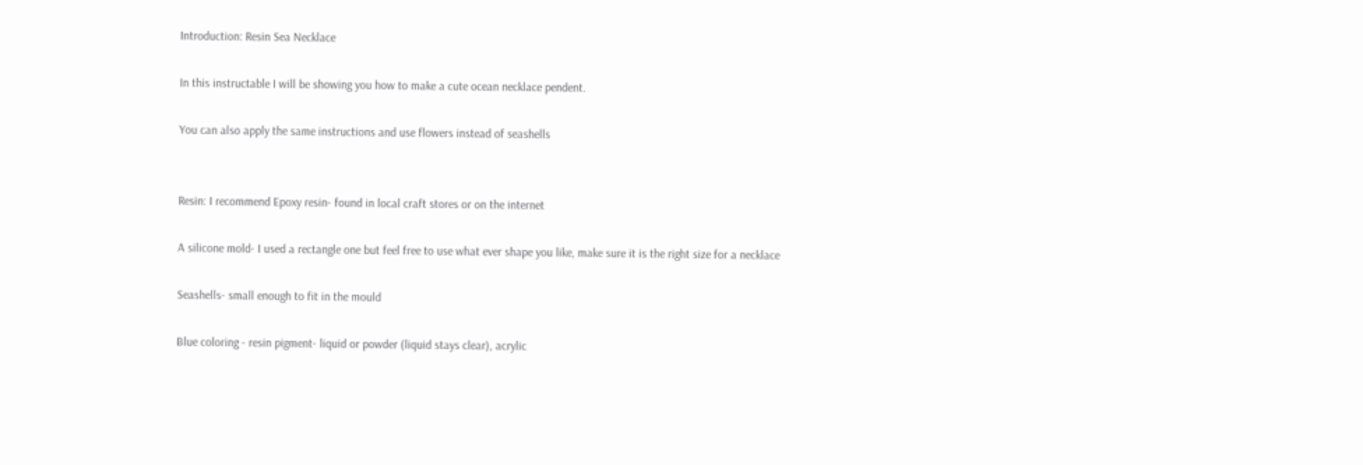Introduction: Resin Sea Necklace

In this instructable I will be showing you how to make a cute ocean necklace pendent.

You can also apply the same instructions and use flowers instead of seashells


Resin: I recommend Epoxy resin- found in local craft stores or on the internet

A silicone mold- I used a rectangle one but feel free to use what ever shape you like, make sure it is the right size for a necklace

Seashells- small enough to fit in the mould

Blue coloring - resin pigment- liquid or powder (liquid stays clear), acrylic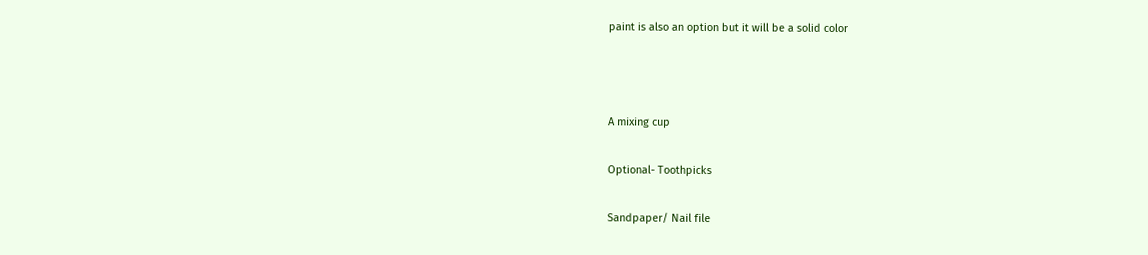paint is also an option but it will be a solid color



A mixing cup

Optional- Toothpicks

Sandpaper/ Nail file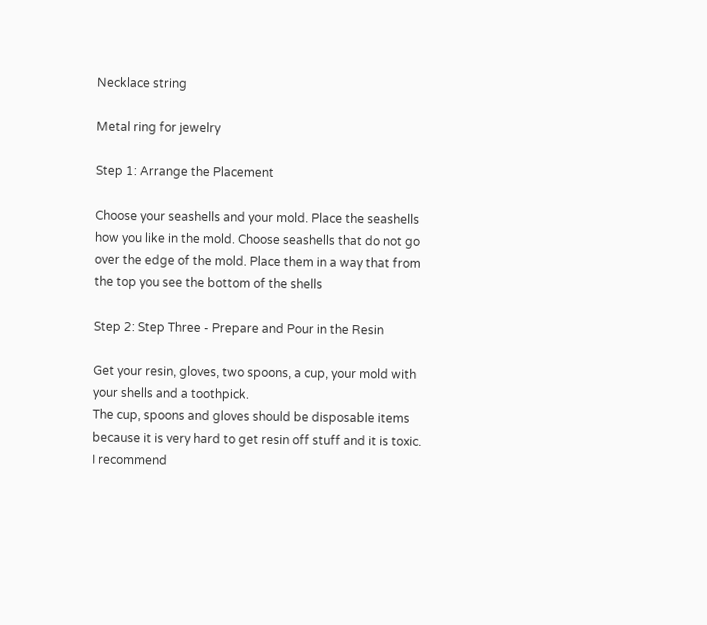Necklace string

Metal ring for jewelry

Step 1: Arrange the Placement

Choose your seashells and your mold. Place the seashells how you like in the mold. Choose seashells that do not go over the edge of the mold. Place them in a way that from the top you see the bottom of the shells

Step 2: Step Three - Prepare and Pour in the Resin

Get your resin, gloves, two spoons, a cup, your mold with your shells and a toothpick.
The cup, spoons and gloves should be disposable items because it is very hard to get resin off stuff and it is toxic.
I recommend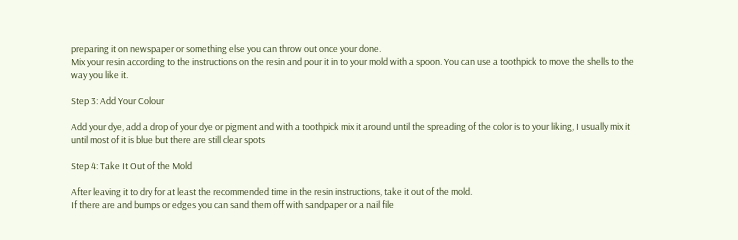preparing it on newspaper or something else you can throw out once your done.
Mix your resin according to the instructions on the resin and pour it in to your mold with a spoon. You can use a toothpick to move the shells to the way you like it.

Step 3: Add Your Colour

Add your dye, add a drop of your dye or pigment and with a toothpick mix it around until the spreading of the color is to your liking, I usually mix it until most of it is blue but there are still clear spots

Step 4: Take It Out of the Mold

After leaving it to dry for at least the recommended time in the resin instructions, take it out of the mold.
If there are and bumps or edges you can sand them off with sandpaper or a nail file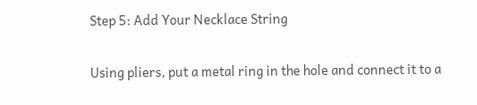Step 5: Add Your Necklace String

Using pliers, put a metal ring in the hole and connect it to a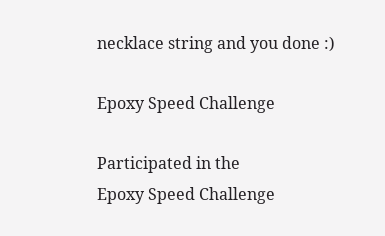necklace string and you done :)

Epoxy Speed Challenge

Participated in the
Epoxy Speed Challenge